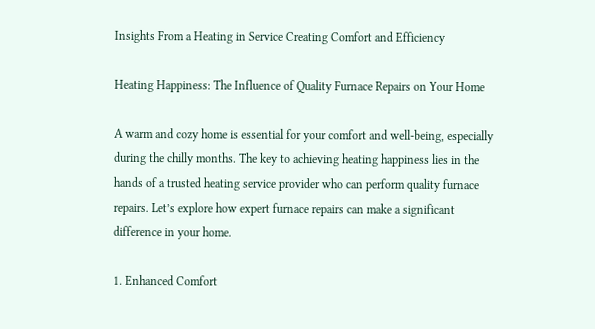Insights From a Heating in Service Creating Comfort and Efficiency

Heating Happiness: The Influence of Quality Furnace Repairs on Your Home

A warm and cozy home is essential for your comfort and well-being, especially during the chilly months. The key to achieving heating happiness lies in the hands of a trusted heating service provider who can perform quality furnace repairs. Let’s explore how expert furnace repairs can make a significant difference in your home.

1. Enhanced Comfort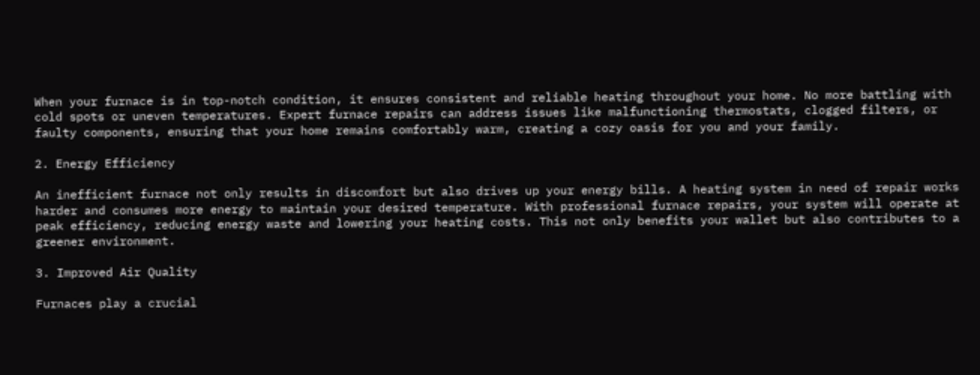When your furnace is in top-notch condition, it ensures consistent and reliable heating throughout your home. No more battling with cold spots or uneven temperatures. Expert furnace repairs can address issues like malfunctioning thermostats, clogged filters, or faulty components, ensuring that your home remains comfortably warm, creating a cozy oasis for you and your family.

2. Energy Efficiency

An inefficient furnace not only results in discomfort but also drives up your energy bills. A heating system in need of repair works harder and consumes more energy to maintain your desired temperature. With professional furnace repairs, your system will operate at peak efficiency, reducing energy waste and lowering your heating costs. This not only benefits your wallet but also contributes to a greener environment.

3. Improved Air Quality

Furnaces play a crucial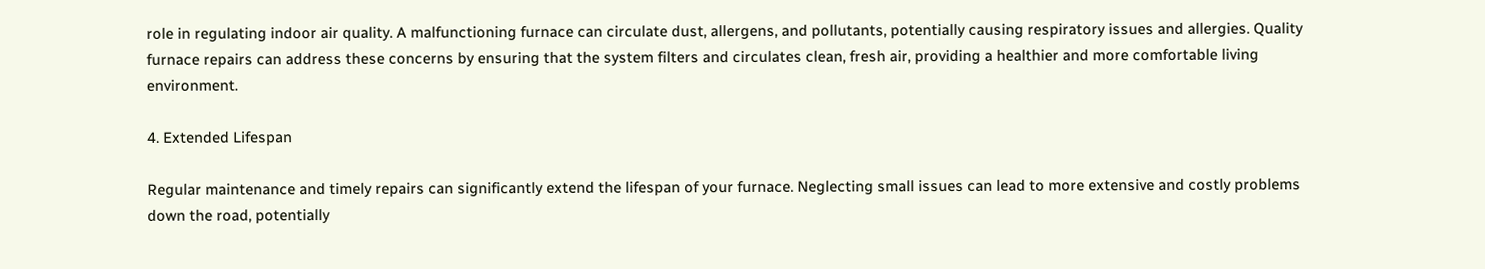role in regulating indoor air quality. A malfunctioning furnace can circulate dust, allergens, and pollutants, potentially causing respiratory issues and allergies. Quality furnace repairs can address these concerns by ensuring that the system filters and circulates clean, fresh air, providing a healthier and more comfortable living environment.

4. Extended Lifespan

Regular maintenance and timely repairs can significantly extend the lifespan of your furnace. Neglecting small issues can lead to more extensive and costly problems down the road, potentially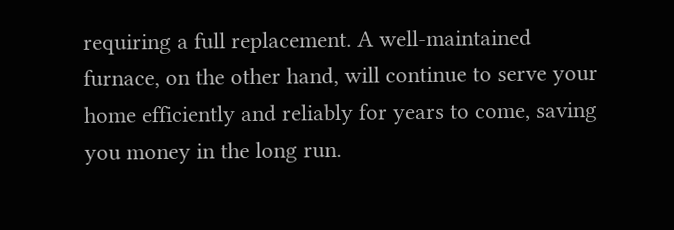requiring a full replacement. A well-maintained furnace, on the other hand, will continue to serve your home efficiently and reliably for years to come, saving you money in the long run.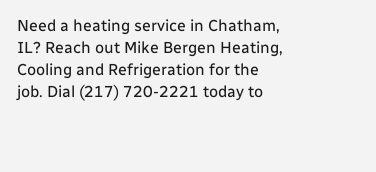Need a heating service in Chatham, IL? Reach out Mike Bergen Heating, Cooling and Refrigeration for the job. Dial (217) 720-2221 today to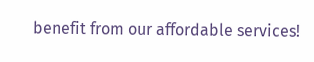benefit from our affordable services!